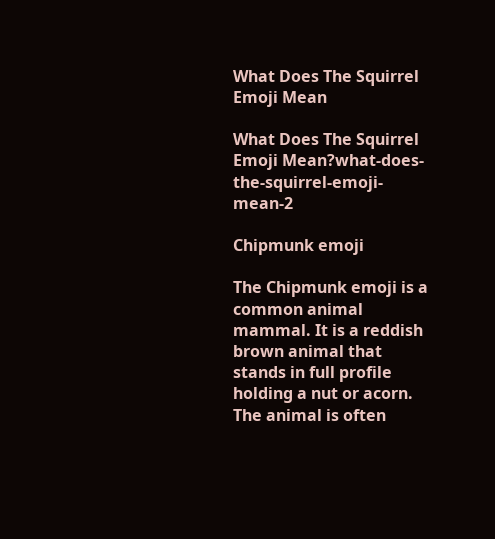What Does The Squirrel Emoji Mean

What Does The Squirrel Emoji Mean?what-does-the-squirrel-emoji-mean-2

Chipmunk emoji

The Chipmunk emoji is a common animal mammal. It is a reddish brown animal that stands in full profile holding a nut or acorn. The animal is often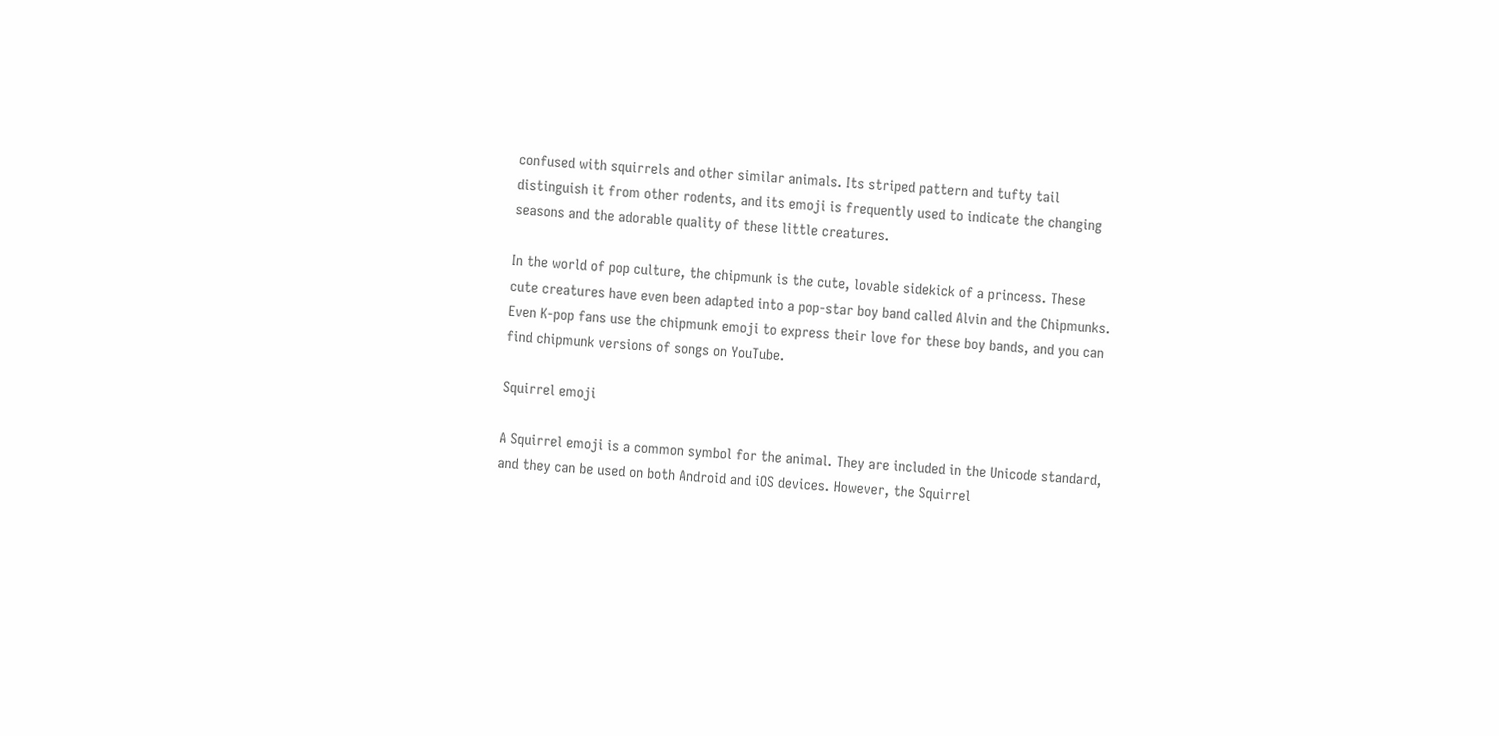confused with squirrels and other similar animals. Its striped pattern and tufty tail distinguish it from other rodents, and its emoji is frequently used to indicate the changing seasons and the adorable quality of these little creatures.

In the world of pop culture, the chipmunk is the cute, lovable sidekick of a princess. These cute creatures have even been adapted into a pop-star boy band called Alvin and the Chipmunks. Even K-pop fans use the chipmunk emoji to express their love for these boy bands, and you can find chipmunk versions of songs on YouTube.

Squirrel emoji

A Squirrel emoji is a common symbol for the animal. They are included in the Unicode standard, and they can be used on both Android and iOS devices. However, the Squirrel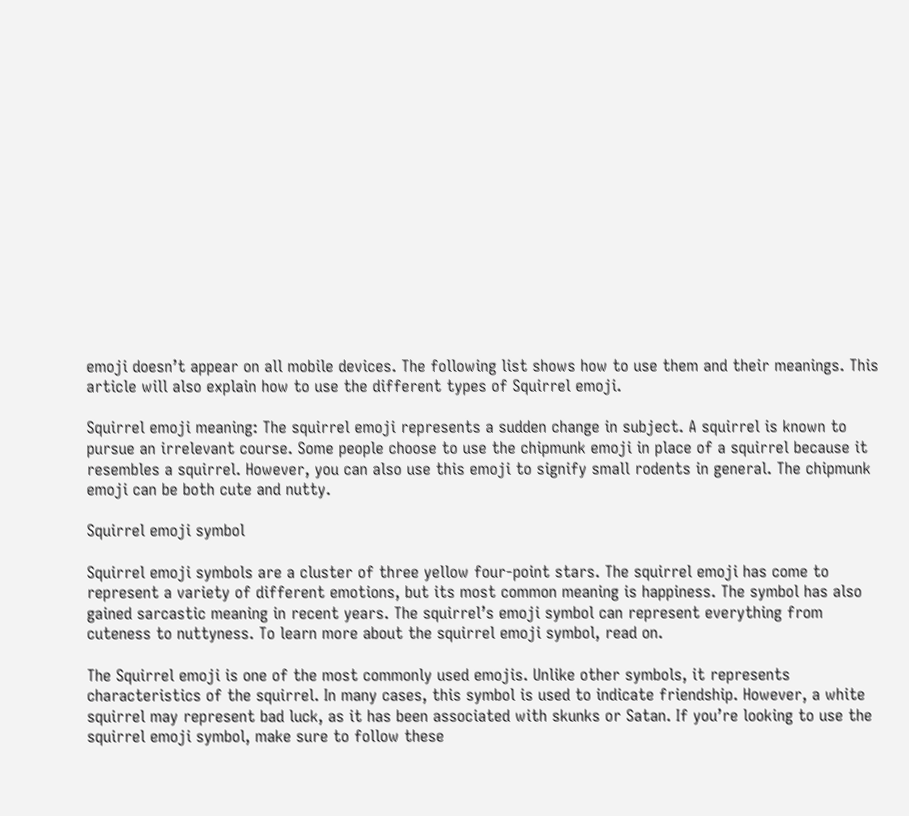emoji doesn’t appear on all mobile devices. The following list shows how to use them and their meanings. This article will also explain how to use the different types of Squirrel emoji.

Squirrel emoji meaning: The squirrel emoji represents a sudden change in subject. A squirrel is known to pursue an irrelevant course. Some people choose to use the chipmunk emoji in place of a squirrel because it resembles a squirrel. However, you can also use this emoji to signify small rodents in general. The chipmunk emoji can be both cute and nutty.

Squirrel emoji symbol

Squirrel emoji symbols are a cluster of three yellow four-point stars. The squirrel emoji has come to represent a variety of different emotions, but its most common meaning is happiness. The symbol has also gained sarcastic meaning in recent years. The squirrel’s emoji symbol can represent everything from cuteness to nuttyness. To learn more about the squirrel emoji symbol, read on.

The Squirrel emoji is one of the most commonly used emojis. Unlike other symbols, it represents characteristics of the squirrel. In many cases, this symbol is used to indicate friendship. However, a white squirrel may represent bad luck, as it has been associated with skunks or Satan. If you’re looking to use the squirrel emoji symbol, make sure to follow these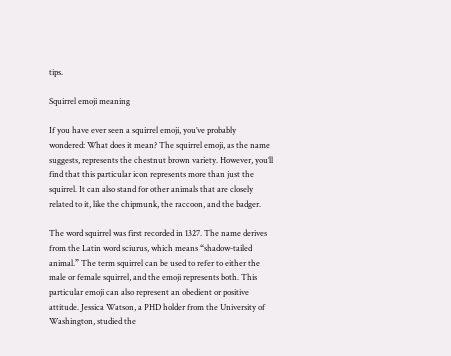tips.

Squirrel emoji meaning

If you have ever seen a squirrel emoji, you’ve probably wondered: What does it mean? The squirrel emoji, as the name suggests, represents the chestnut brown variety. However, you’ll find that this particular icon represents more than just the squirrel. It can also stand for other animals that are closely related to it, like the chipmunk, the raccoon, and the badger.

The word squirrel was first recorded in 1327. The name derives from the Latin word sciurus, which means “shadow-tailed animal.” The term squirrel can be used to refer to either the male or female squirrel, and the emoji represents both. This particular emoji can also represent an obedient or positive attitude. Jessica Watson, a PHD holder from the University of Washington, studied the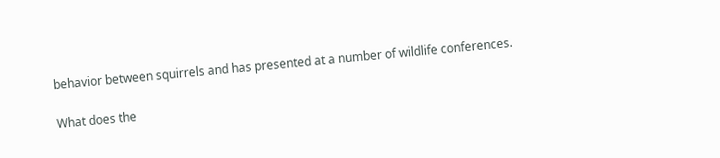behavior between squirrels and has presented at a number of wildlife conferences.

What does the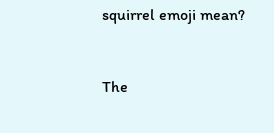squirrel emoji mean?


The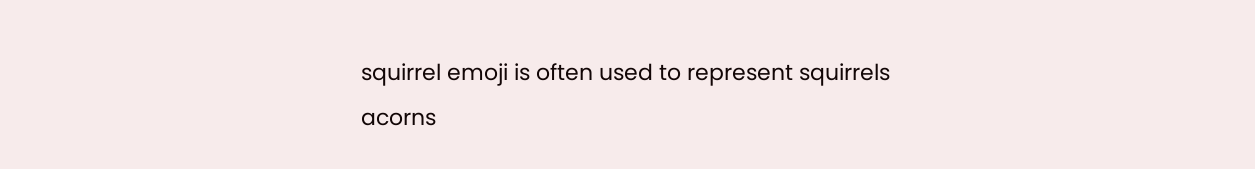squirrel emoji is often used to represent squirrels acorns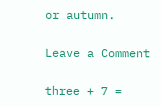or autumn.

Leave a Comment

three + 7 =